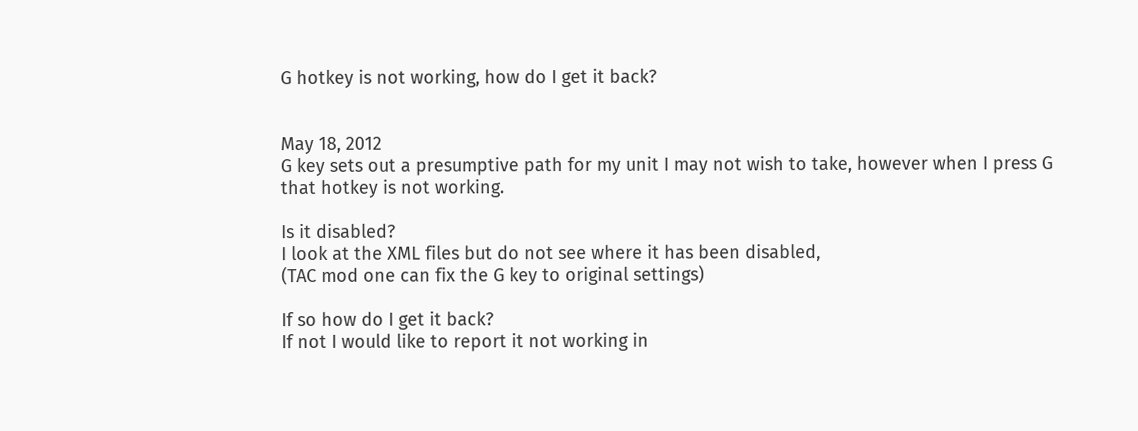G hotkey is not working, how do I get it back?


May 18, 2012
G key sets out a presumptive path for my unit I may not wish to take, however when I press G that hotkey is not working.

Is it disabled?
I look at the XML files but do not see where it has been disabled,
(TAC mod one can fix the G key to original settings)

If so how do I get it back?
If not I would like to report it not working in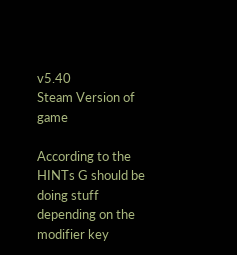v5.40
Steam Version of game

According to the HINTs G should be doing stuff depending on the modifier key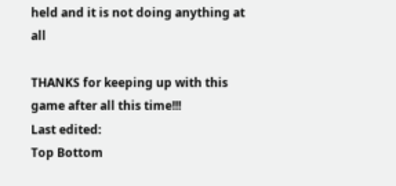held and it is not doing anything at all

THANKS for keeping up with this game after all this time!!!
Last edited:
Top Bottom